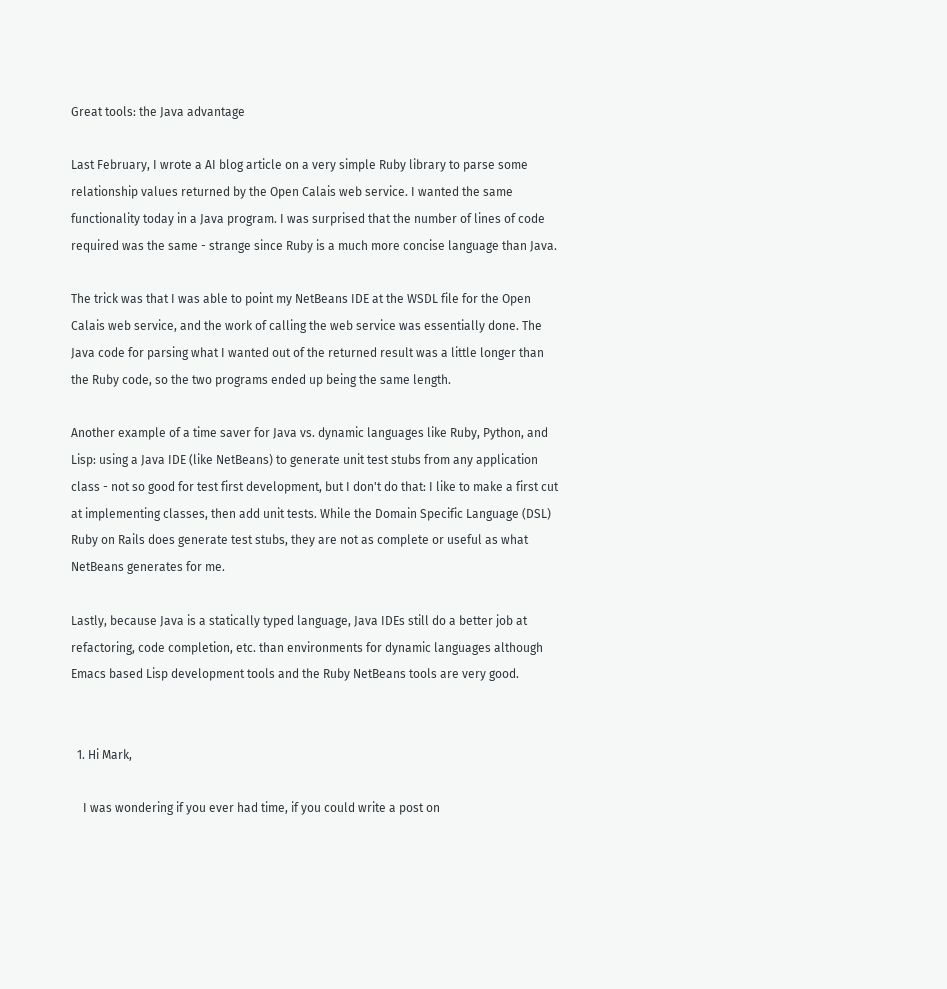Great tools: the Java advantage

Last February, I wrote a AI blog article on a very simple Ruby library to parse some relationship values returned by the Open Calais web service. I wanted the same functionality today in a Java program. I was surprised that the number of lines of code required was the same - strange since Ruby is a much more concise language than Java.

The trick was that I was able to point my NetBeans IDE at the WSDL file for the Open Calais web service, and the work of calling the web service was essentially done. The Java code for parsing what I wanted out of the returned result was a little longer than the Ruby code, so the two programs ended up being the same length.

Another example of a time saver for Java vs. dynamic languages like Ruby, Python, and Lisp: using a Java IDE (like NetBeans) to generate unit test stubs from any application class - not so good for test first development, but I don't do that: I like to make a first cut at implementing classes, then add unit tests. While the Domain Specific Language (DSL) Ruby on Rails does generate test stubs, they are not as complete or useful as what NetBeans generates for me.

Lastly, because Java is a statically typed language, Java IDEs still do a better job at refactoring, code completion, etc. than environments for dynamic languages although Emacs based Lisp development tools and the Ruby NetBeans tools are very good.


  1. Hi Mark,

    I was wondering if you ever had time, if you could write a post on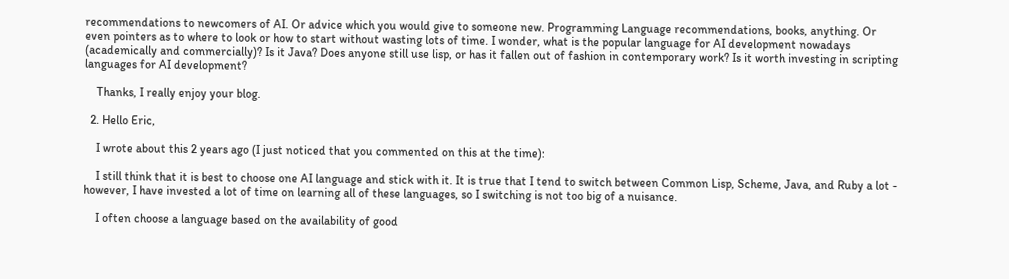recommendations to newcomers of AI. Or advice which you would give to someone new. Programming Language recommendations, books, anything. Or even pointers as to where to look or how to start without wasting lots of time. I wonder, what is the popular language for AI development nowadays (academically and commercially)? Is it Java? Does anyone still use lisp, or has it fallen out of fashion in contemporary work? Is it worth investing in scripting languages for AI development?

    Thanks, I really enjoy your blog.

  2. Hello Eric,

    I wrote about this 2 years ago (I just noticed that you commented on this at the time):

    I still think that it is best to choose one AI language and stick with it. It is true that I tend to switch between Common Lisp, Scheme, Java, and Ruby a lot - however, I have invested a lot of time on learning all of these languages, so I switching is not too big of a nuisance.

    I often choose a language based on the availability of good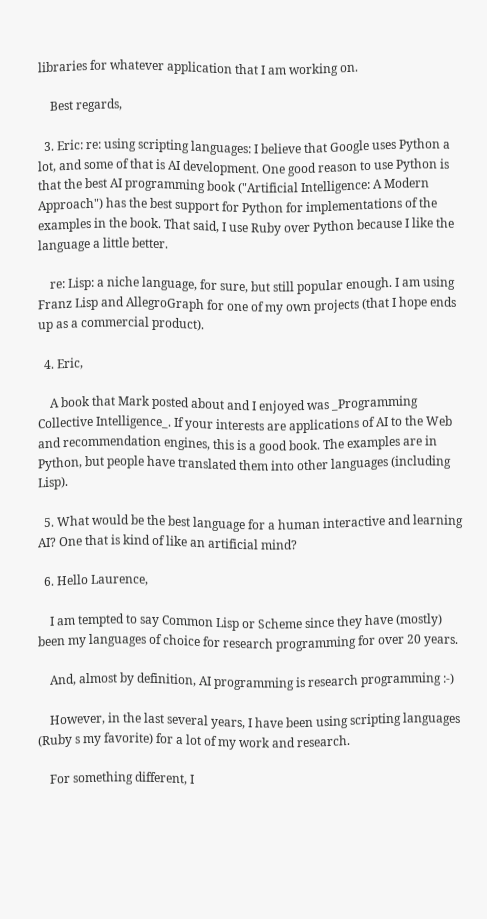libraries for whatever application that I am working on.

    Best regards,

  3. Eric: re: using scripting languages: I believe that Google uses Python a lot, and some of that is AI development. One good reason to use Python is that the best AI programming book ("Artificial Intelligence: A Modern Approach") has the best support for Python for implementations of the examples in the book. That said, I use Ruby over Python because I like the language a little better.

    re: Lisp: a niche language, for sure, but still popular enough. I am using Franz Lisp and AllegroGraph for one of my own projects (that I hope ends up as a commercial product).

  4. Eric,

    A book that Mark posted about and I enjoyed was _Programming Collective Intelligence_. If your interests are applications of AI to the Web and recommendation engines, this is a good book. The examples are in Python, but people have translated them into other languages (including Lisp).

  5. What would be the best language for a human interactive and learning AI? One that is kind of like an artificial mind?

  6. Hello Laurence,

    I am tempted to say Common Lisp or Scheme since they have (mostly) been my languages of choice for research programming for over 20 years.

    And, almost by definition, AI programming is research programming :-)

    However, in the last several years, I have been using scripting languages (Ruby s my favorite) for a lot of my work and research.

    For something different, I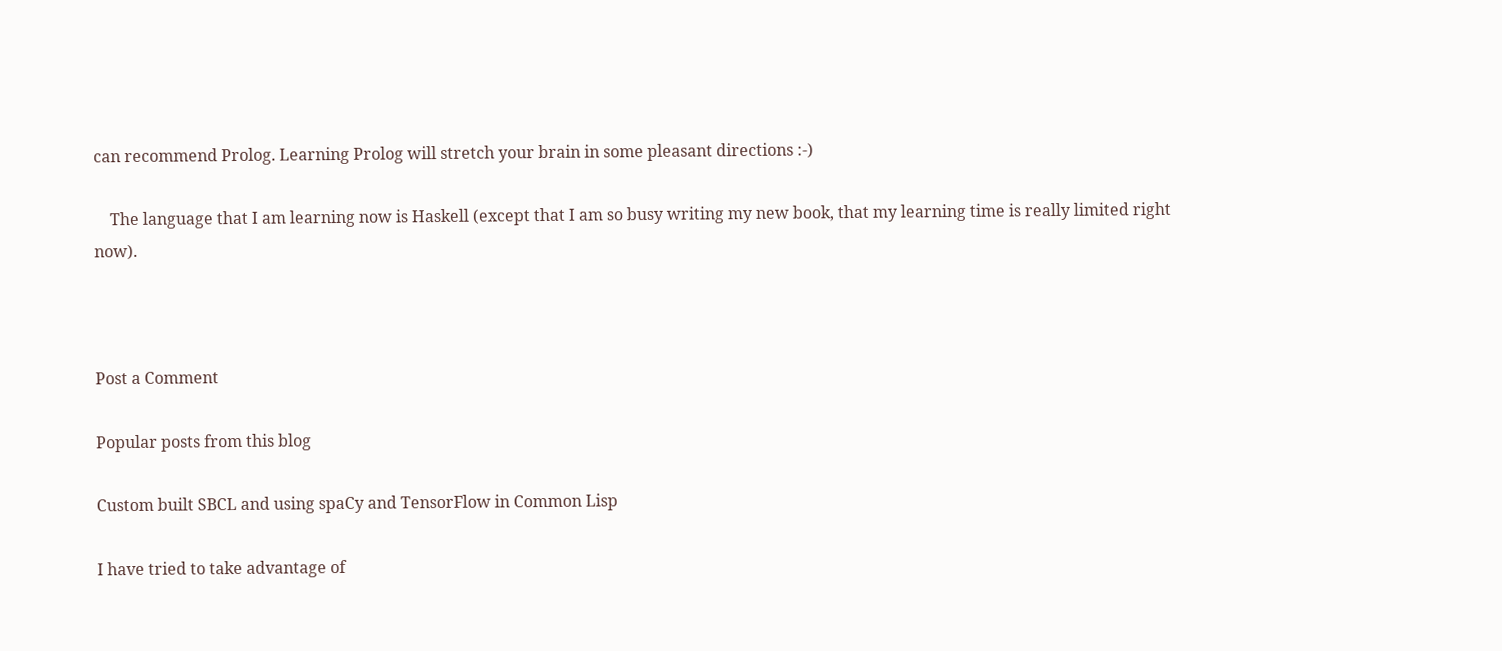can recommend Prolog. Learning Prolog will stretch your brain in some pleasant directions :-)

    The language that I am learning now is Haskell (except that I am so busy writing my new book, that my learning time is really limited right now).



Post a Comment

Popular posts from this blog

Custom built SBCL and using spaCy and TensorFlow in Common Lisp

I have tried to take advantage of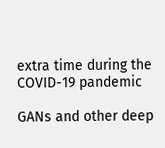extra time during the COVID-19 pandemic

GANs and other deep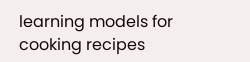learning models for cooking recipes